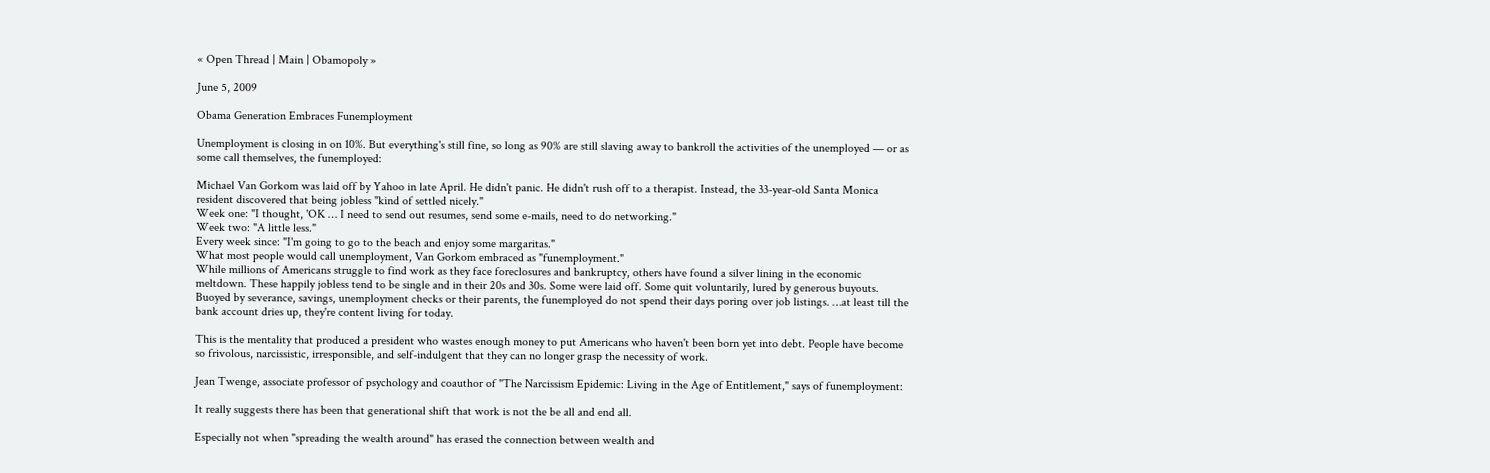« Open Thread | Main | Obamopoly »

June 5, 2009

Obama Generation Embraces Funemployment

Unemployment is closing in on 10%. But everything's still fine, so long as 90% are still slaving away to bankroll the activities of the unemployed — or as some call themselves, the funemployed:

Michael Van Gorkom was laid off by Yahoo in late April. He didn't panic. He didn't rush off to a therapist. Instead, the 33-year-old Santa Monica resident discovered that being jobless "kind of settled nicely."
Week one: "I thought, 'OK … I need to send out resumes, send some e-mails, need to do networking."
Week two: "A little less."
Every week since: "I'm going to go to the beach and enjoy some margaritas."
What most people would call unemployment, Van Gorkom embraced as "funemployment."
While millions of Americans struggle to find work as they face foreclosures and bankruptcy, others have found a silver lining in the economic meltdown. These happily jobless tend to be single and in their 20s and 30s. Some were laid off. Some quit voluntarily, lured by generous buyouts.
Buoyed by severance, savings, unemployment checks or their parents, the funemployed do not spend their days poring over job listings. …at least till the bank account dries up, they're content living for today.

This is the mentality that produced a president who wastes enough money to put Americans who haven't been born yet into debt. People have become so frivolous, narcissistic, irresponsible, and self-indulgent that they can no longer grasp the necessity of work.

Jean Twenge, associate professor of psychology and coauthor of "The Narcissism Epidemic: Living in the Age of Entitlement," says of funemployment:

It really suggests there has been that generational shift that work is not the be all and end all.

Especially not when "spreading the wealth around" has erased the connection between wealth and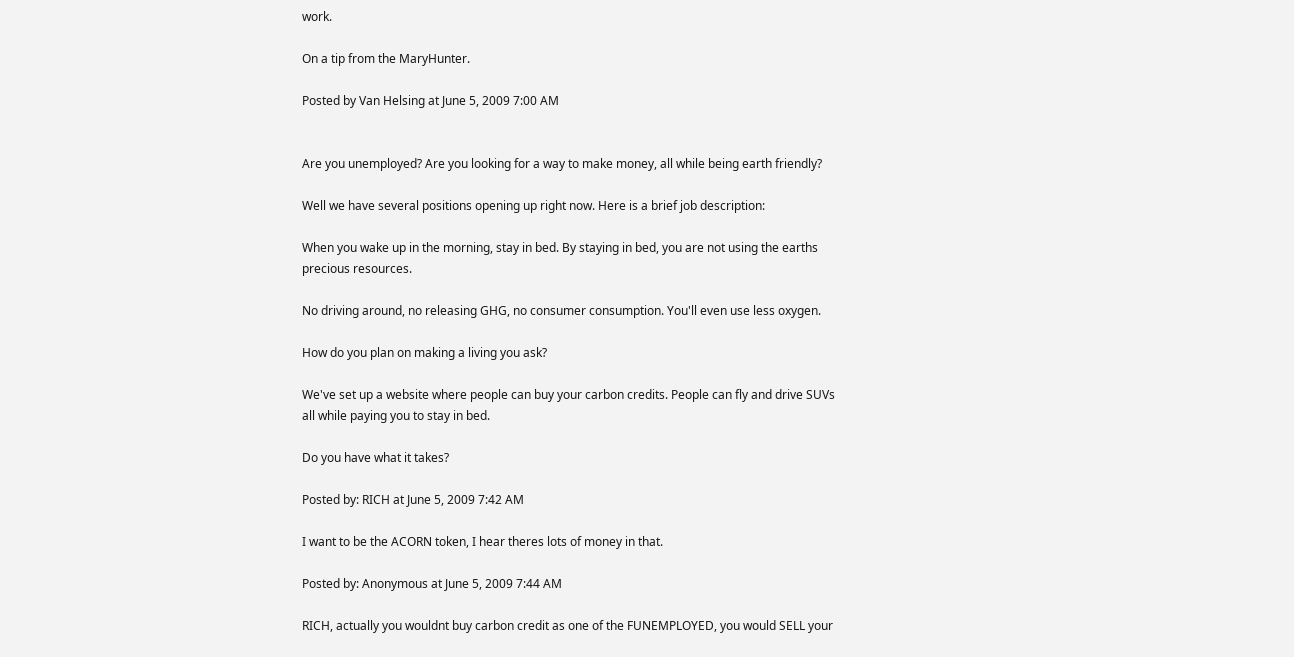work.

On a tip from the MaryHunter.

Posted by Van Helsing at June 5, 2009 7:00 AM


Are you unemployed? Are you looking for a way to make money, all while being earth friendly?

Well we have several positions opening up right now. Here is a brief job description:

When you wake up in the morning, stay in bed. By staying in bed, you are not using the earths precious resources.

No driving around, no releasing GHG, no consumer consumption. You'll even use less oxygen.

How do you plan on making a living you ask?

We've set up a website where people can buy your carbon credits. People can fly and drive SUVs all while paying you to stay in bed.

Do you have what it takes?

Posted by: RICH at June 5, 2009 7:42 AM

I want to be the ACORN token, I hear theres lots of money in that.

Posted by: Anonymous at June 5, 2009 7:44 AM

RICH, actually you wouldnt buy carbon credit as one of the FUNEMPLOYED, you would SELL your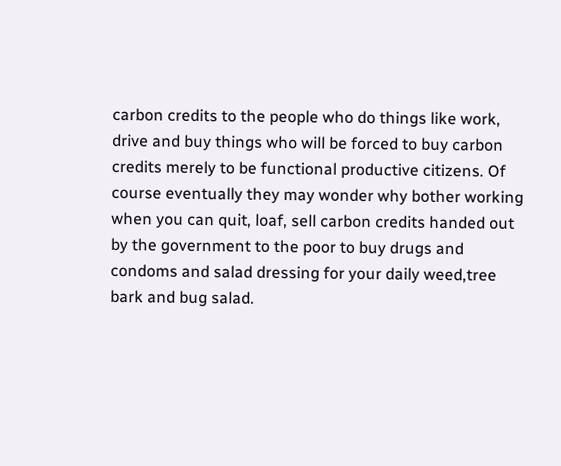carbon credits to the people who do things like work, drive and buy things who will be forced to buy carbon credits merely to be functional productive citizens. Of course eventually they may wonder why bother working when you can quit, loaf, sell carbon credits handed out by the government to the poor to buy drugs and condoms and salad dressing for your daily weed,tree bark and bug salad.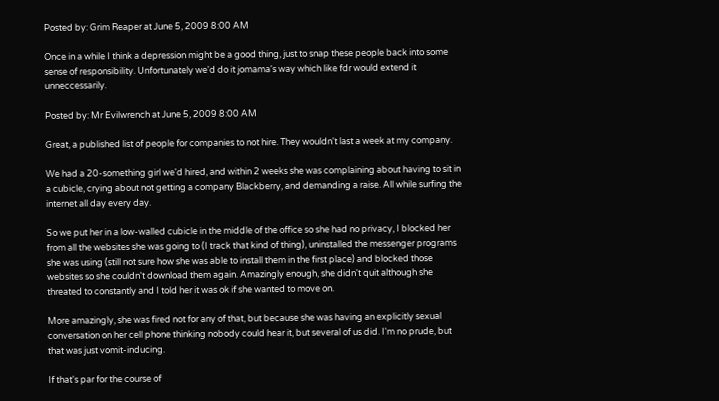Posted by: Grim Reaper at June 5, 2009 8:00 AM

Once in a while I think a depression might be a good thing, just to snap these people back into some sense of responsibility. Unfortunately we'd do it jomama's way which like fdr would extend it unneccessarily.

Posted by: Mr Evilwrench at June 5, 2009 8:00 AM

Great, a published list of people for companies to not hire. They wouldn't last a week at my company.

We had a 20-something girl we'd hired, and within 2 weeks she was complaining about having to sit in a cubicle, crying about not getting a company Blackberry, and demanding a raise. All while surfing the internet all day every day.

So we put her in a low-walled cubicle in the middle of the office so she had no privacy, I blocked her from all the websites she was going to (I track that kind of thing), uninstalled the messenger programs she was using (still not sure how she was able to install them in the first place) and blocked those websites so she couldn't download them again. Amazingly enough, she didn't quit although she threated to constantly and I told her it was ok if she wanted to move on.

More amazingly, she was fired not for any of that, but because she was having an explicitly sexual conversation on her cell phone thinking nobody could hear it, but several of us did. I'm no prude, but that was just vomit-inducing.

If that's par for the course of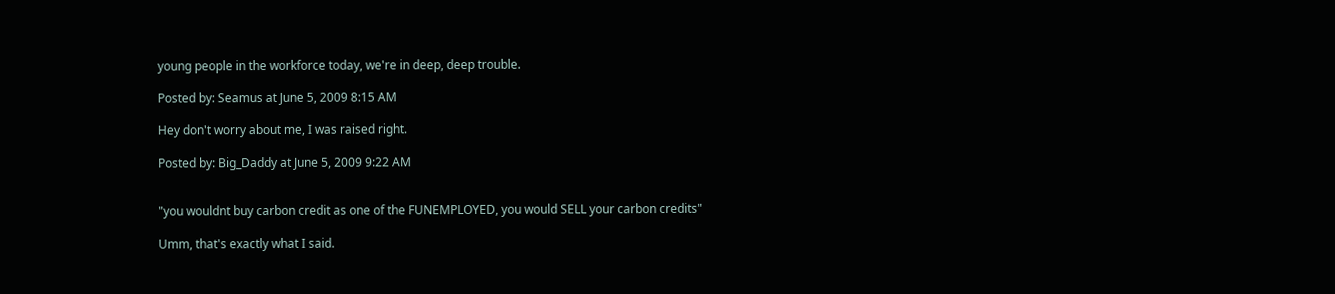young people in the workforce today, we're in deep, deep trouble.

Posted by: Seamus at June 5, 2009 8:15 AM

Hey don't worry about me, I was raised right.

Posted by: Big_Daddy at June 5, 2009 9:22 AM


"you wouldnt buy carbon credit as one of the FUNEMPLOYED, you would SELL your carbon credits"

Umm, that's exactly what I said.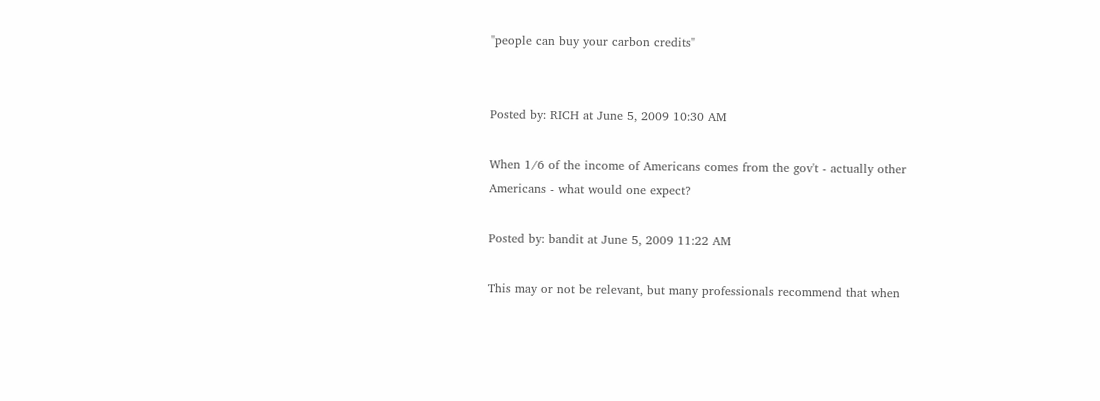"people can buy your carbon credits"


Posted by: RICH at June 5, 2009 10:30 AM

When 1/6 of the income of Americans comes from the gov't - actually other Americans - what would one expect?

Posted by: bandit at June 5, 2009 11:22 AM

This may or not be relevant, but many professionals recommend that when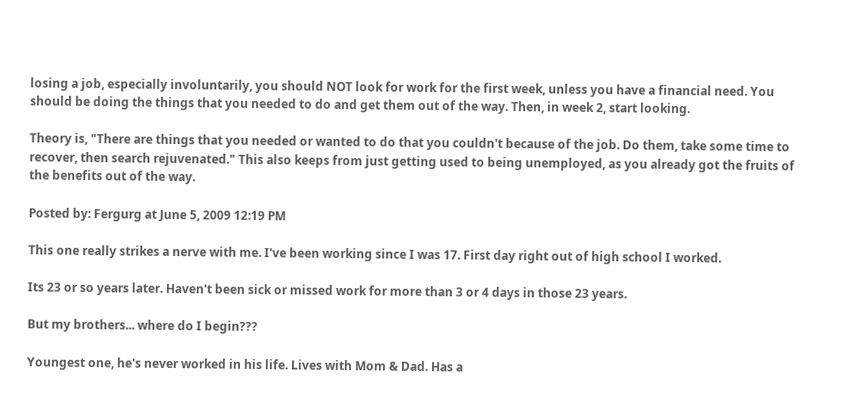losing a job, especially involuntarily, you should NOT look for work for the first week, unless you have a financial need. You should be doing the things that you needed to do and get them out of the way. Then, in week 2, start looking.

Theory is, "There are things that you needed or wanted to do that you couldn't because of the job. Do them, take some time to recover, then search rejuvenated." This also keeps from just getting used to being unemployed, as you already got the fruits of the benefits out of the way.

Posted by: Fergurg at June 5, 2009 12:19 PM

This one really strikes a nerve with me. I've been working since I was 17. First day right out of high school I worked.

Its 23 or so years later. Haven't been sick or missed work for more than 3 or 4 days in those 23 years.

But my brothers... where do I begin???

Youngest one, he's never worked in his life. Lives with Mom & Dad. Has a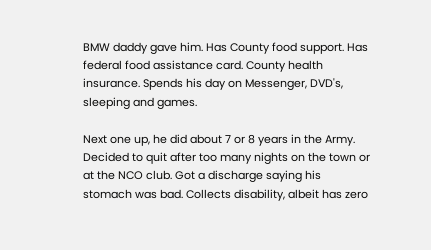BMW daddy gave him. Has County food support. Has federal food assistance card. County health insurance. Spends his day on Messenger, DVD's, sleeping and games.

Next one up, he did about 7 or 8 years in the Army. Decided to quit after too many nights on the town or at the NCO club. Got a discharge saying his stomach was bad. Collects disability, albeit has zero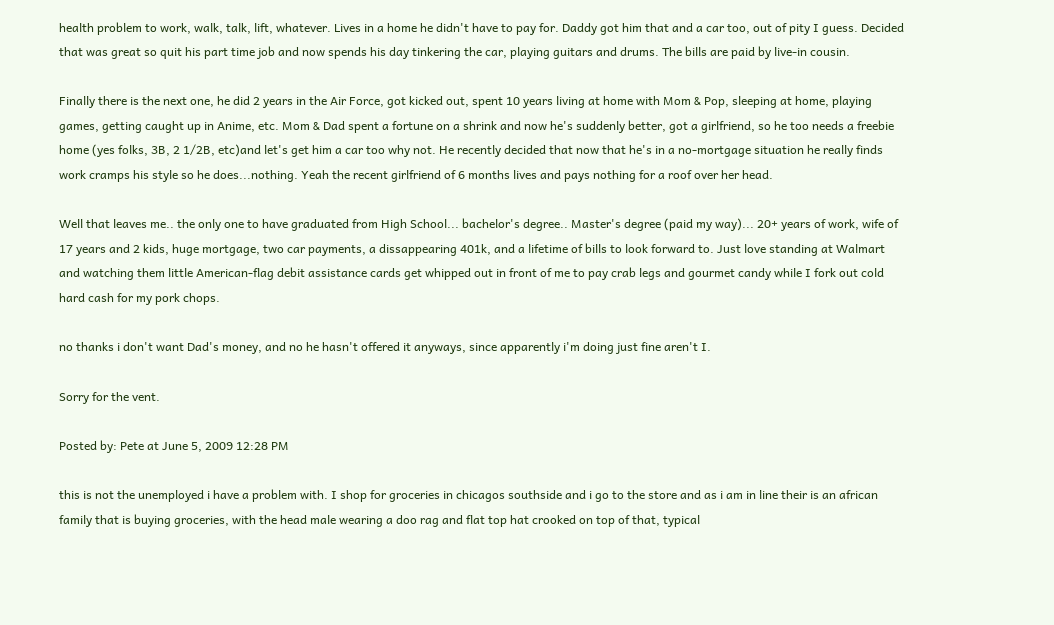health problem to work, walk, talk, lift, whatever. Lives in a home he didn't have to pay for. Daddy got him that and a car too, out of pity I guess. Decided that was great so quit his part time job and now spends his day tinkering the car, playing guitars and drums. The bills are paid by live-in cousin.

Finally there is the next one, he did 2 years in the Air Force, got kicked out, spent 10 years living at home with Mom & Pop, sleeping at home, playing games, getting caught up in Anime, etc. Mom & Dad spent a fortune on a shrink and now he's suddenly better, got a girlfriend, so he too needs a freebie home (yes folks, 3B, 2 1/2B, etc)and let's get him a car too why not. He recently decided that now that he's in a no-mortgage situation he really finds work cramps his style so he does...nothing. Yeah the recent girlfriend of 6 months lives and pays nothing for a roof over her head.

Well that leaves me.. the only one to have graduated from High School... bachelor's degree.. Master's degree (paid my way)... 20+ years of work, wife of 17 years and 2 kids, huge mortgage, two car payments, a dissappearing 401k, and a lifetime of bills to look forward to. Just love standing at Walmart and watching them little American-flag debit assistance cards get whipped out in front of me to pay crab legs and gourmet candy while I fork out cold hard cash for my pork chops.

no thanks i don't want Dad's money, and no he hasn't offered it anyways, since apparently i'm doing just fine aren't I.

Sorry for the vent.

Posted by: Pete at June 5, 2009 12:28 PM

this is not the unemployed i have a problem with. I shop for groceries in chicagos southside and i go to the store and as i am in line their is an african family that is buying groceries, with the head male wearing a doo rag and flat top hat crooked on top of that, typical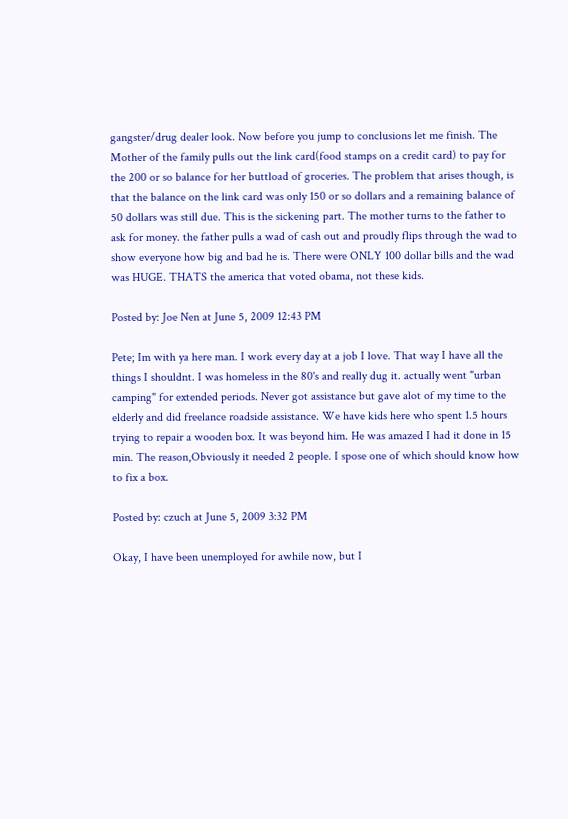gangster/drug dealer look. Now before you jump to conclusions let me finish. The Mother of the family pulls out the link card(food stamps on a credit card) to pay for the 200 or so balance for her buttload of groceries. The problem that arises though, is that the balance on the link card was only 150 or so dollars and a remaining balance of 50 dollars was still due. This is the sickening part. The mother turns to the father to ask for money. the father pulls a wad of cash out and proudly flips through the wad to show everyone how big and bad he is. There were ONLY 100 dollar bills and the wad was HUGE. THATS the america that voted obama, not these kids.

Posted by: Joe Nen at June 5, 2009 12:43 PM

Pete; Im with ya here man. I work every day at a job I love. That way I have all the things I shouldnt. I was homeless in the 80's and really dug it. actually went "urban camping" for extended periods. Never got assistance but gave alot of my time to the elderly and did freelance roadside assistance. We have kids here who spent 1.5 hours trying to repair a wooden box. It was beyond him. He was amazed I had it done in 15 min. The reason,Obviously it needed 2 people. I spose one of which should know how to fix a box.

Posted by: czuch at June 5, 2009 3:32 PM

Okay, I have been unemployed for awhile now, but I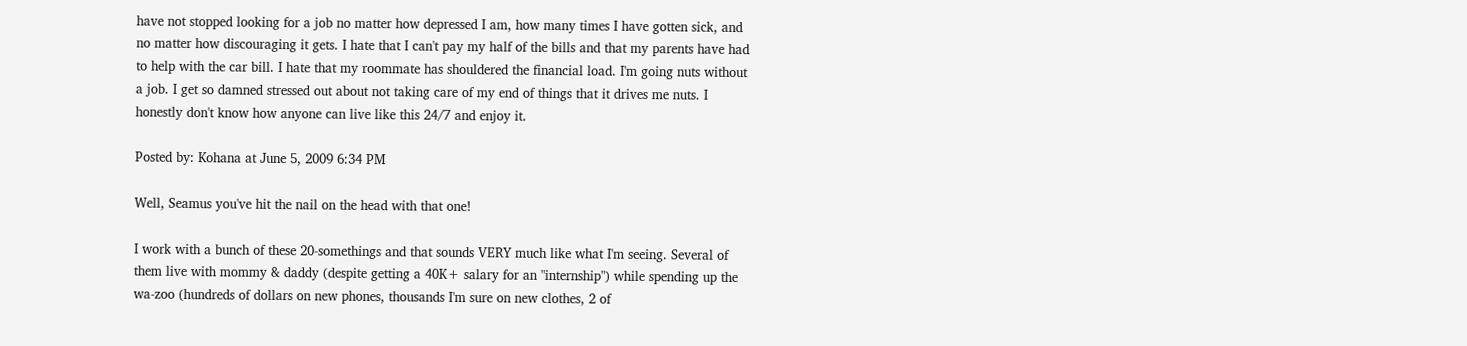have not stopped looking for a job no matter how depressed I am, how many times I have gotten sick, and no matter how discouraging it gets. I hate that I can't pay my half of the bills and that my parents have had to help with the car bill. I hate that my roommate has shouldered the financial load. I'm going nuts without a job. I get so damned stressed out about not taking care of my end of things that it drives me nuts. I honestly don't know how anyone can live like this 24/7 and enjoy it.

Posted by: Kohana at June 5, 2009 6:34 PM

Well, Seamus you've hit the nail on the head with that one!

I work with a bunch of these 20-somethings and that sounds VERY much like what I'm seeing. Several of them live with mommy & daddy (despite getting a 40K+ salary for an "internship") while spending up the wa-zoo (hundreds of dollars on new phones, thousands I'm sure on new clothes, 2 of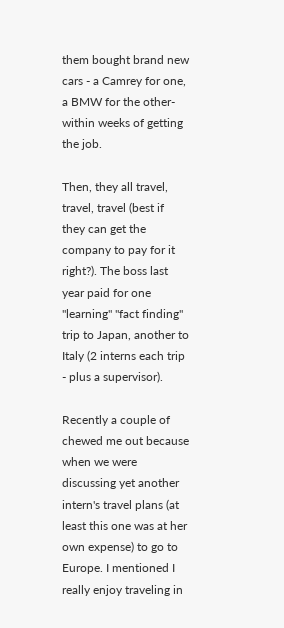them bought brand new cars - a Camrey for one, a BMW for the other- within weeks of getting the job.

Then, they all travel, travel, travel (best if they can get the company to pay for it right?). The boss last year paid for one "learning" "fact finding" trip to Japan, another to Italy (2 interns each trip - plus a supervisor).

Recently a couple of chewed me out because when we were discussing yet another intern's travel plans (at least this one was at her own expense) to go to Europe. I mentioned I really enjoy traveling in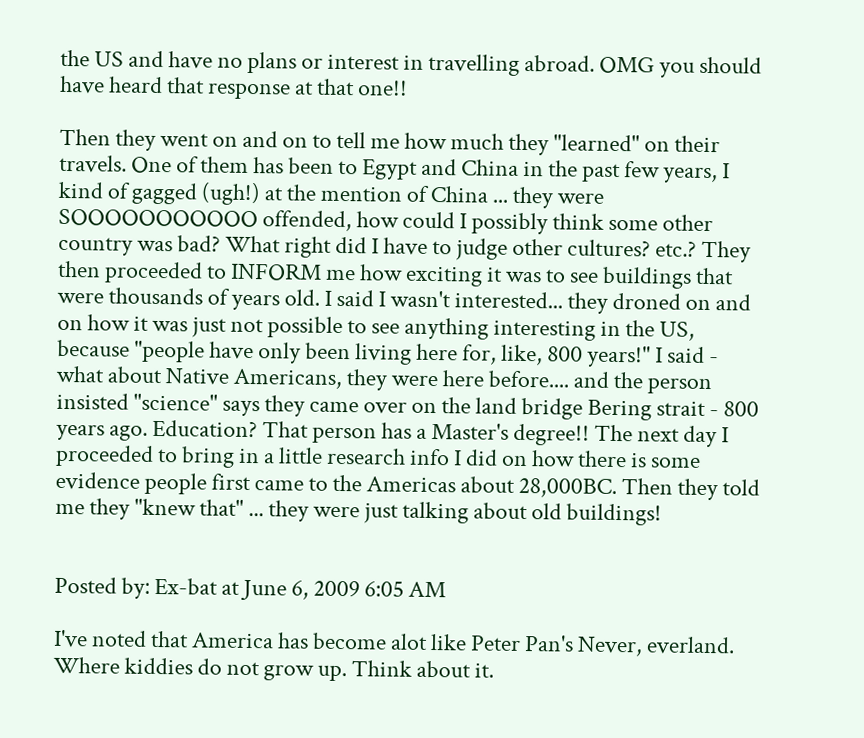the US and have no plans or interest in travelling abroad. OMG you should have heard that response at that one!!

Then they went on and on to tell me how much they "learned" on their travels. One of them has been to Egypt and China in the past few years, I kind of gagged (ugh!) at the mention of China ... they were SOOOOOOOOOOO offended, how could I possibly think some other country was bad? What right did I have to judge other cultures? etc.? They then proceeded to INFORM me how exciting it was to see buildings that were thousands of years old. I said I wasn't interested... they droned on and on how it was just not possible to see anything interesting in the US, because "people have only been living here for, like, 800 years!" I said - what about Native Americans, they were here before.... and the person insisted "science" says they came over on the land bridge Bering strait - 800 years ago. Education? That person has a Master's degree!! The next day I proceeded to bring in a little research info I did on how there is some evidence people first came to the Americas about 28,000BC. Then they told me they "knew that" ... they were just talking about old buildings!


Posted by: Ex-bat at June 6, 2009 6:05 AM

I've noted that America has become alot like Peter Pan's Never, everland. Where kiddies do not grow up. Think about it.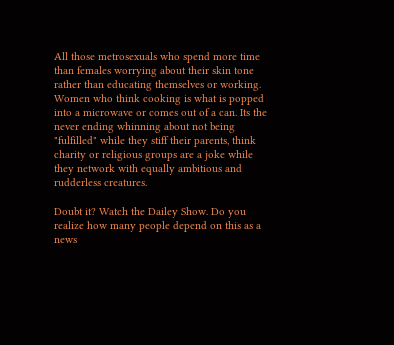All those metrosexuals who spend more time than females worrying about their skin tone rather than educating themselves or working. Women who think cooking is what is popped into a microwave or comes out of a can. Its the never ending whinning about not being "fulfilled" while they stiff their parents, think charity or religious groups are a joke while they network with equally ambitious and rudderless creatures.

Doubt it? Watch the Dailey Show. Do you realize how many people depend on this as a news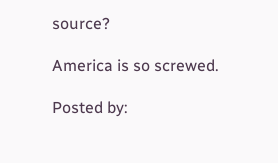source?

America is so screwed.

Posted by: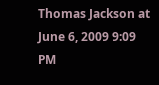Thomas Jackson at June 6, 2009 9:09 PM